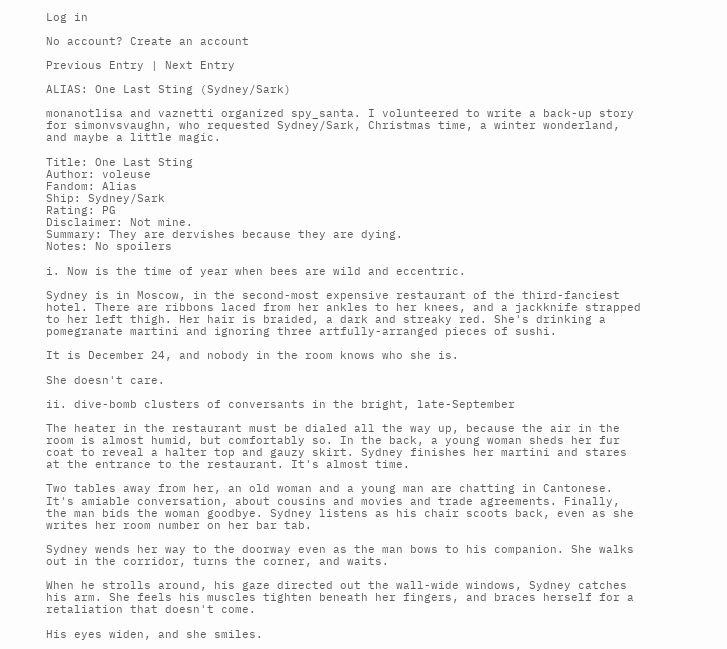Log in

No account? Create an account

Previous Entry | Next Entry

ALIAS: One Last Sting (Sydney/Sark)

monanotlisa and vaznetti organized spy_santa. I volunteered to write a back-up story for simonvsvaughn, who requested Sydney/Sark, Christmas time, a winter wonderland, and maybe a little magic.

Title: One Last Sting
Author: voleuse
Fandom: Alias
Ship: Sydney/Sark
Rating: PG
Disclaimer: Not mine.
Summary: They are dervishes because they are dying.
Notes: No spoilers

i. Now is the time of year when bees are wild and eccentric.

Sydney is in Moscow, in the second-most expensive restaurant of the third-fanciest hotel. There are ribbons laced from her ankles to her knees, and a jackknife strapped to her left thigh. Her hair is braided, a dark and streaky red. She's drinking a pomegranate martini and ignoring three artfully-arranged pieces of sushi.

It is December 24, and nobody in the room knows who she is.

She doesn't care.

ii. dive-bomb clusters of conversants in the bright, late-September

The heater in the restaurant must be dialed all the way up, because the air in the room is almost humid, but comfortably so. In the back, a young woman sheds her fur coat to reveal a halter top and gauzy skirt. Sydney finishes her martini and stares at the entrance to the restaurant. It's almost time.

Two tables away from her, an old woman and a young man are chatting in Cantonese. It's amiable conversation, about cousins and movies and trade agreements. Finally, the man bids the woman goodbye. Sydney listens as his chair scoots back, even as she writes her room number on her bar tab.

Sydney wends her way to the doorway even as the man bows to his companion. She walks out in the corridor, turns the corner, and waits.

When he strolls around, his gaze directed out the wall-wide windows, Sydney catches his arm. She feels his muscles tighten beneath her fingers, and braces herself for a retaliation that doesn't come.

His eyes widen, and she smiles.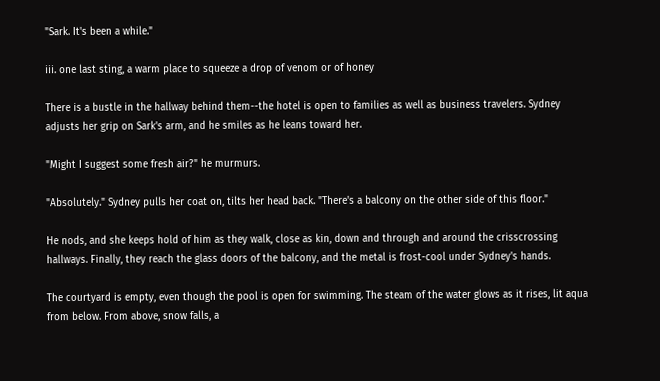"Sark. It's been a while."

iii. one last sting, a warm place to squeeze a drop of venom or of honey

There is a bustle in the hallway behind them--the hotel is open to families as well as business travelers. Sydney adjusts her grip on Sark's arm, and he smiles as he leans toward her.

"Might I suggest some fresh air?" he murmurs.

"Absolutely." Sydney pulls her coat on, tilts her head back. "There's a balcony on the other side of this floor."

He nods, and she keeps hold of him as they walk, close as kin, down and through and around the crisscrossing hallways. Finally, they reach the glass doors of the balcony, and the metal is frost-cool under Sydney's hands.

The courtyard is empty, even though the pool is open for swimming. The steam of the water glows as it rises, lit aqua from below. From above, snow falls, a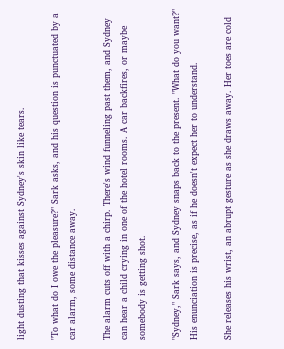light dusting that kisses against Sydney's skin like tears.

"To what do I owe the pleasure?" Sark asks, and his question is punctuated by a car alarm, some distance away.

The alarm cuts off with a chirp. There's wind funneling past them, and Sydney can hear a child crying in one of the hotel rooms. A car backfires, or maybe somebody is getting shot.

"Sydney," Sark says, and Sydney snaps back to the present. "What do you want?" His enunciation is precise, as if he doesn't expect her to understand.

She releases his wrist, an abrupt gesture as she draws away. Her toes are cold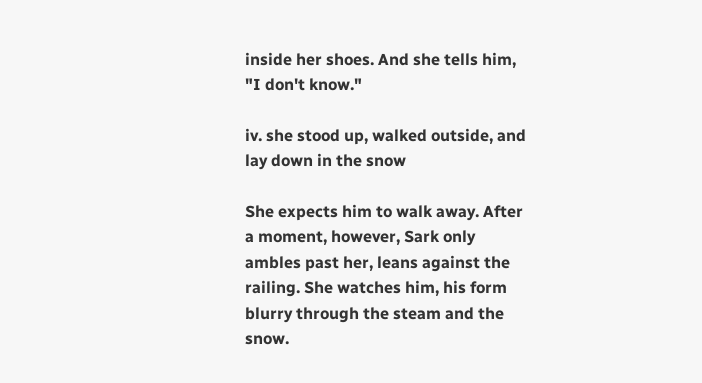inside her shoes. And she tells him, "I don't know."

iv. she stood up, walked outside, and lay down in the snow

She expects him to walk away. After a moment, however, Sark only ambles past her, leans against the railing. She watches him, his form blurry through the steam and the snow.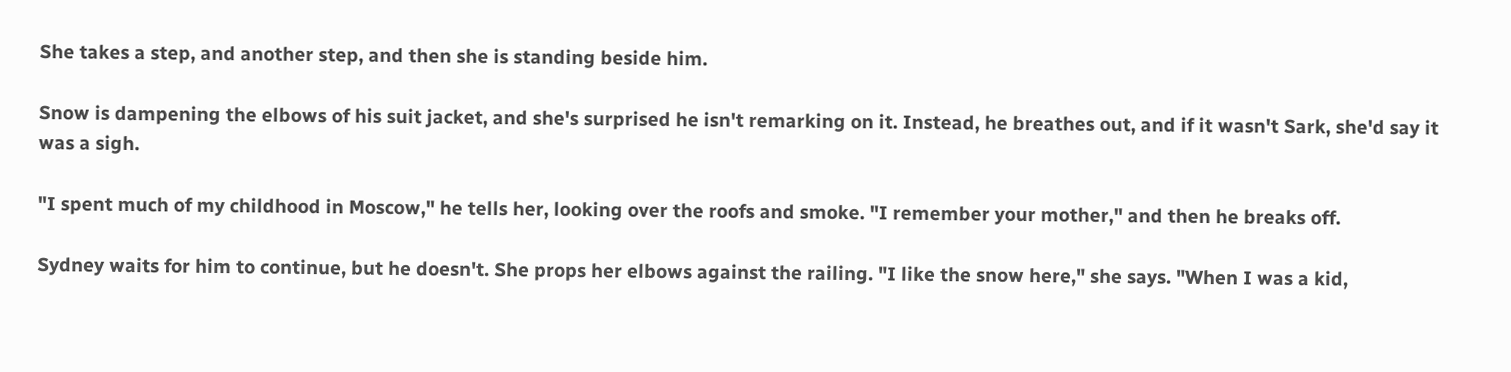She takes a step, and another step, and then she is standing beside him.

Snow is dampening the elbows of his suit jacket, and she's surprised he isn't remarking on it. Instead, he breathes out, and if it wasn't Sark, she'd say it was a sigh.

"I spent much of my childhood in Moscow," he tells her, looking over the roofs and smoke. "I remember your mother," and then he breaks off.

Sydney waits for him to continue, but he doesn't. She props her elbows against the railing. "I like the snow here," she says. "When I was a kid,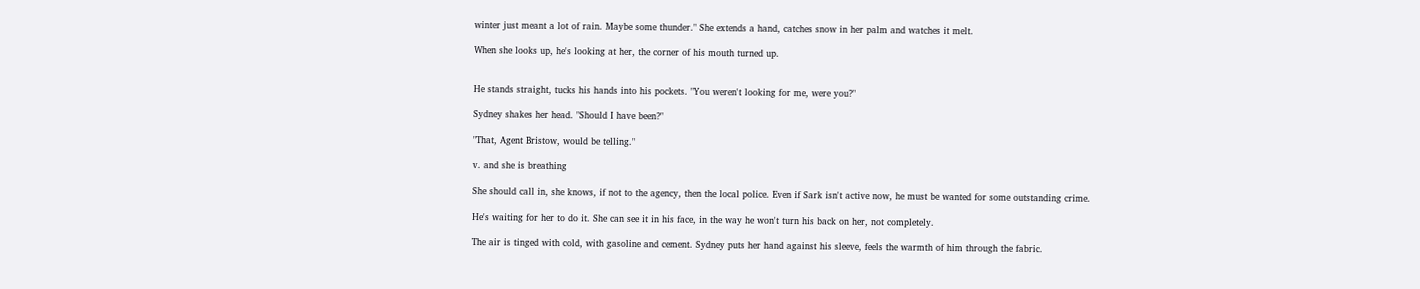winter just meant a lot of rain. Maybe some thunder." She extends a hand, catches snow in her palm and watches it melt.

When she looks up, he's looking at her, the corner of his mouth turned up.


He stands straight, tucks his hands into his pockets. "You weren't looking for me, were you?"

Sydney shakes her head. "Should I have been?"

"That, Agent Bristow, would be telling."

v. and she is breathing

She should call in, she knows, if not to the agency, then the local police. Even if Sark isn't active now, he must be wanted for some outstanding crime.

He's waiting for her to do it. She can see it in his face, in the way he won't turn his back on her, not completely.

The air is tinged with cold, with gasoline and cement. Sydney puts her hand against his sleeve, feels the warmth of him through the fabric.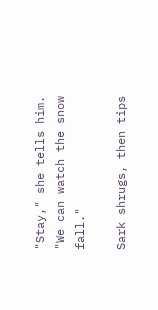"Stay," she tells him. "We can watch the snow fall."

Sark shrugs, then tips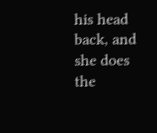his head back, and she does the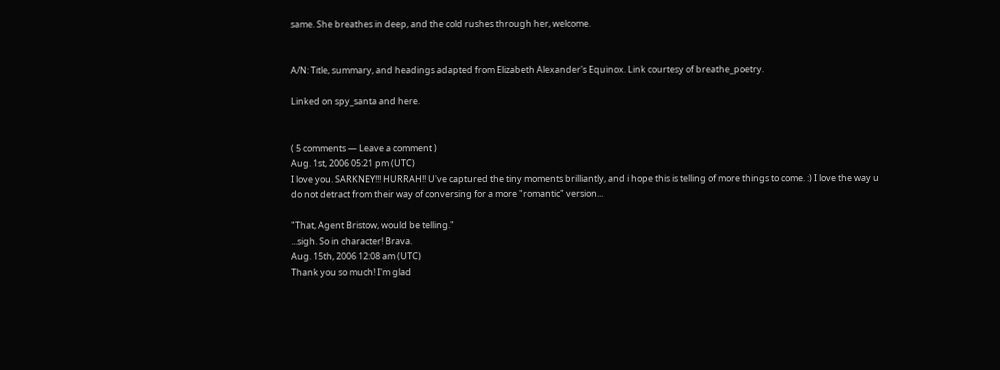same. She breathes in deep, and the cold rushes through her, welcome.


A/N: Title, summary, and headings adapted from Elizabeth Alexander's Equinox. Link courtesy of breathe_poetry.

Linked on spy_santa and here.


( 5 comments — Leave a comment )
Aug. 1st, 2006 05:21 pm (UTC)
I love you. SARKNEY!!! HURRAH!! U've captured the tiny moments brilliantly, and i hope this is telling of more things to come. :) I love the way u do not detract from their way of conversing for a more "romantic" version...

"That, Agent Bristow, would be telling."
...sigh. So in character! Brava.
Aug. 15th, 2006 12:08 am (UTC)
Thank you so much! I'm glad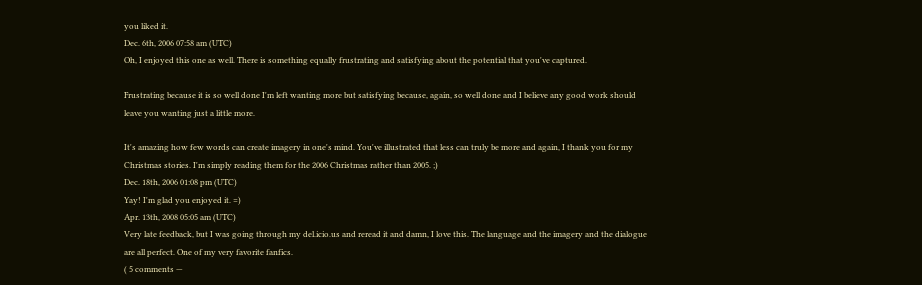you liked it.
Dec. 6th, 2006 07:58 am (UTC)
Oh, I enjoyed this one as well. There is something equally frustrating and satisfying about the potential that you've captured.

Frustrating because it is so well done I'm left wanting more but satisfying because, again, so well done and I believe any good work should leave you wanting just a little more.

It's amazing how few words can create imagery in one's mind. You've illustrated that less can truly be more and again, I thank you for my Christmas stories. I'm simply reading them for the 2006 Christmas rather than 2005. ;)
Dec. 18th, 2006 01:08 pm (UTC)
Yay! I'm glad you enjoyed it. =)
Apr. 13th, 2008 05:05 am (UTC)
Very late feedback, but I was going through my del.icio.us and reread it and damn, I love this. The language and the imagery and the dialogue are all perfect. One of my very favorite fanfics.
( 5 comments —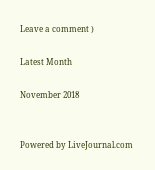Leave a comment )

Latest Month

November 2018


Powered by LiveJournal.com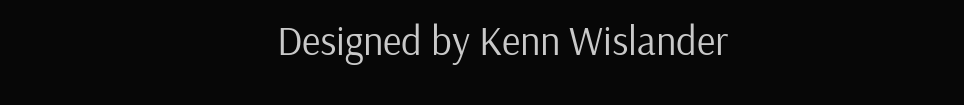Designed by Kenn Wislander